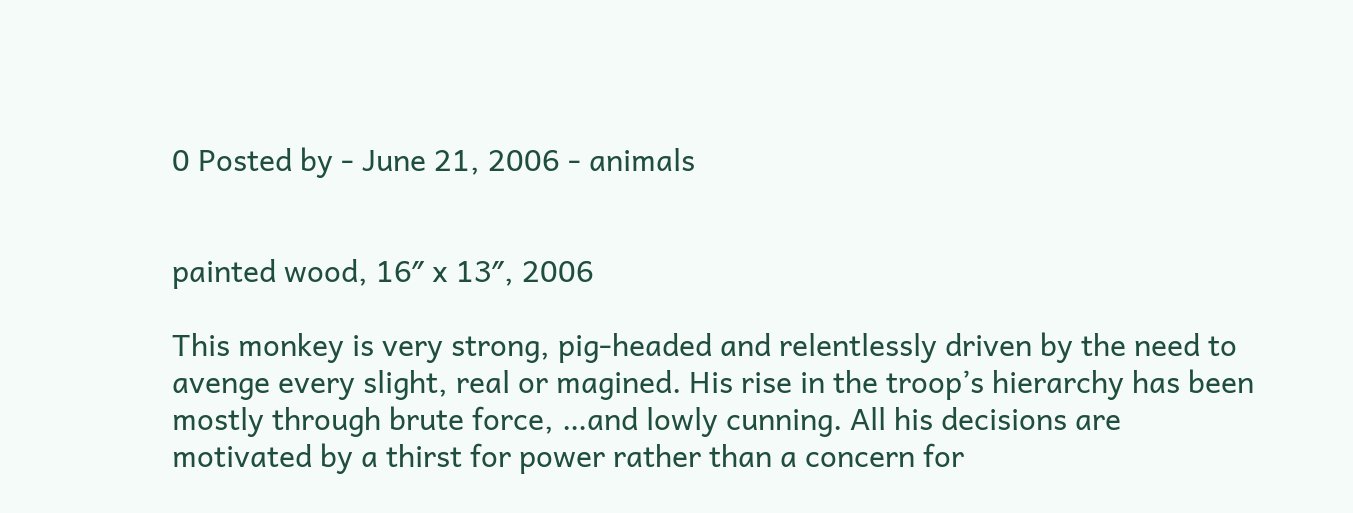0 Posted by - June 21, 2006 - animals


painted wood, 16″ x 13″, 2006

This monkey is very strong, pig-headed and relentlessly driven by the need to avenge every slight, real or magined. His rise in the troop’s hierarchy has been mostly through brute force, …and lowly cunning. All his decisions are motivated by a thirst for power rather than a concern for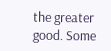the greater good. Some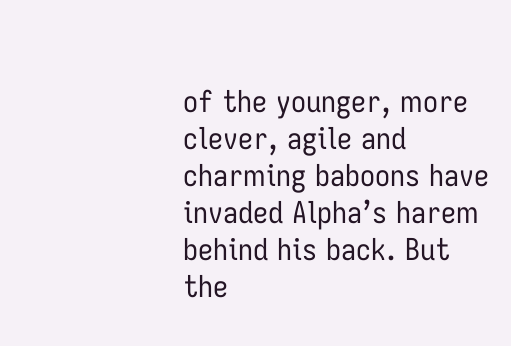of the younger, more clever, agile and charming baboons have invaded Alpha’s harem behind his back. But the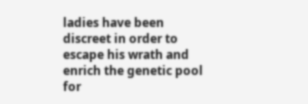ladies have been discreet in order to escape his wrath and enrich the genetic pool for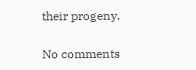their progeny.

No comments